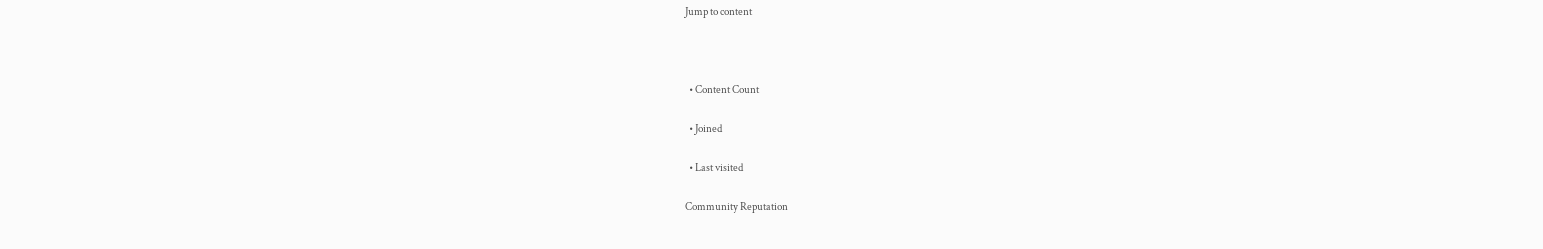Jump to content



  • Content Count

  • Joined

  • Last visited

Community Reputation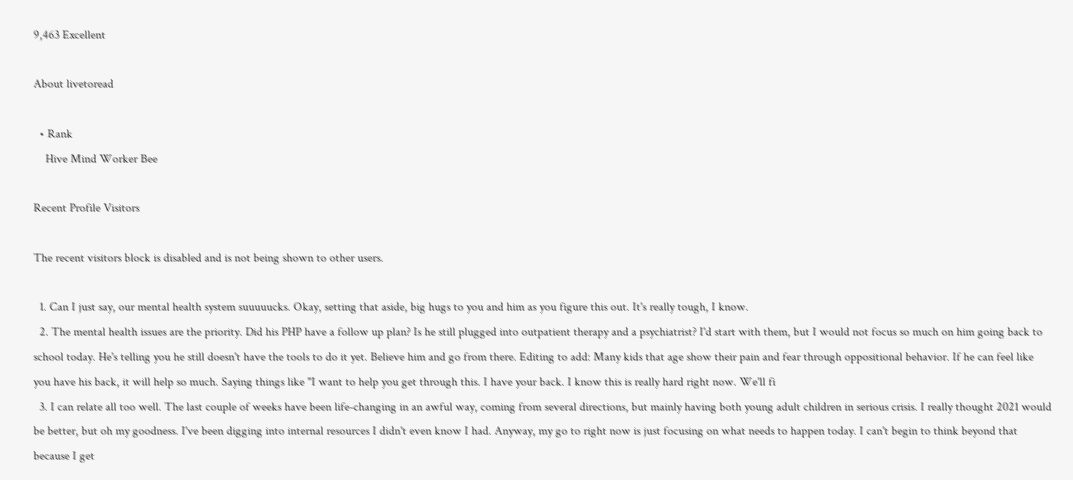9,463 Excellent

About livetoread

  • Rank
    Hive Mind Worker Bee

Recent Profile Visitors

The recent visitors block is disabled and is not being shown to other users.

  1. Can I just say, our mental health system suuuuucks. Okay, setting that aside, big hugs to you and him as you figure this out. It's really tough, I know.
  2. The mental health issues are the priority. Did his PHP have a follow up plan? Is he still plugged into outpatient therapy and a psychiatrist? I'd start with them, but I would not focus so much on him going back to school today. He's telling you he still doesn't have the tools to do it yet. Believe him and go from there. Editing to add: Many kids that age show their pain and fear through oppositional behavior. If he can feel like you have his back, it will help so much. Saying things like "I want to help you get through this. I have your back. I know this is really hard right now. We'll fi
  3. I can relate all too well. The last couple of weeks have been life-changing in an awful way, coming from several directions, but mainly having both young adult children in serious crisis. I really thought 2021 would be better, but oh my goodness. I've been digging into internal resources I didn't even know I had. Anyway, my go to right now is just focusing on what needs to happen today. I can't begin to think beyond that because I get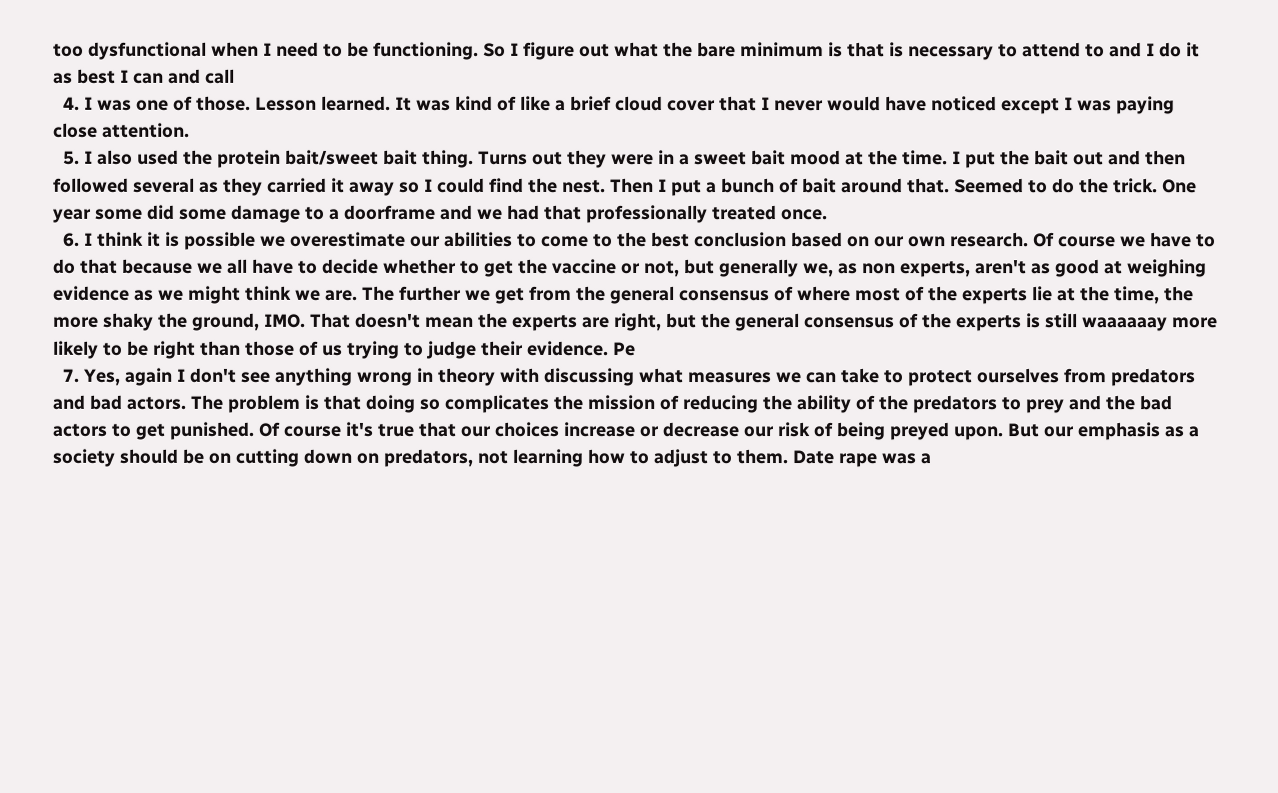too dysfunctional when I need to be functioning. So I figure out what the bare minimum is that is necessary to attend to and I do it as best I can and call
  4. I was one of those. Lesson learned. It was kind of like a brief cloud cover that I never would have noticed except I was paying close attention.
  5. I also used the protein bait/sweet bait thing. Turns out they were in a sweet bait mood at the time. I put the bait out and then followed several as they carried it away so I could find the nest. Then I put a bunch of bait around that. Seemed to do the trick. One year some did some damage to a doorframe and we had that professionally treated once.
  6. I think it is possible we overestimate our abilities to come to the best conclusion based on our own research. Of course we have to do that because we all have to decide whether to get the vaccine or not, but generally we, as non experts, aren't as good at weighing evidence as we might think we are. The further we get from the general consensus of where most of the experts lie at the time, the more shaky the ground, IMO. That doesn't mean the experts are right, but the general consensus of the experts is still waaaaaay more likely to be right than those of us trying to judge their evidence. Pe
  7. Yes, again I don't see anything wrong in theory with discussing what measures we can take to protect ourselves from predators and bad actors. The problem is that doing so complicates the mission of reducing the ability of the predators to prey and the bad actors to get punished. Of course it's true that our choices increase or decrease our risk of being preyed upon. But our emphasis as a society should be on cutting down on predators, not learning how to adjust to them. Date rape was a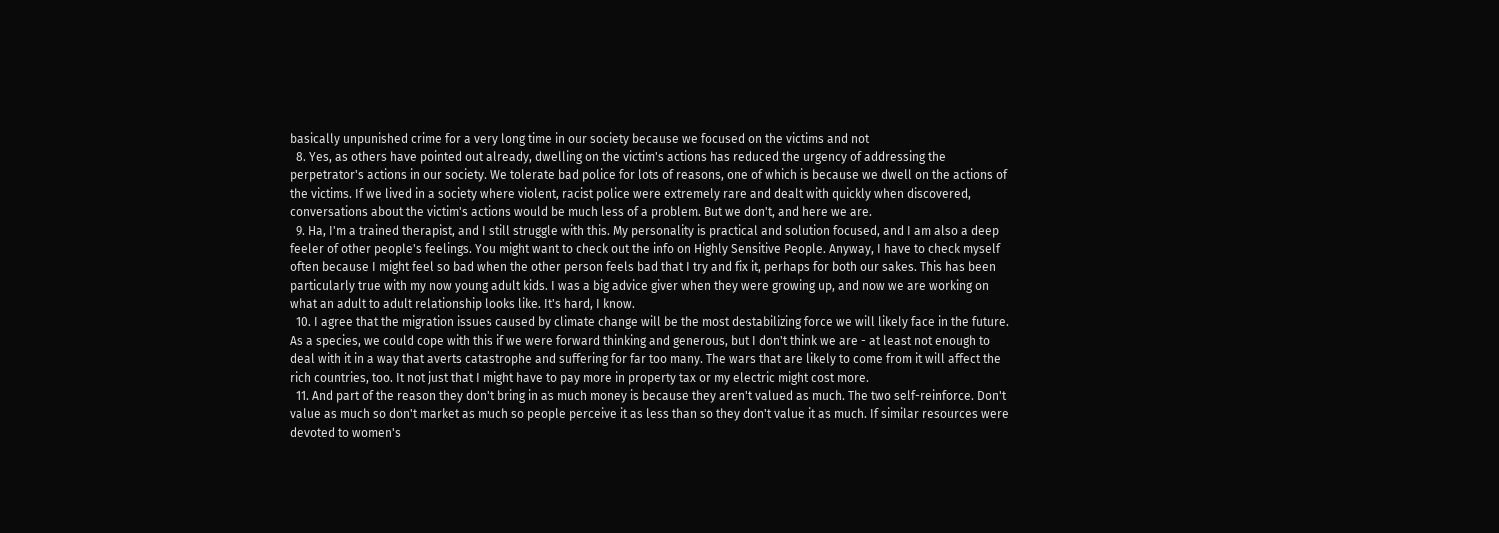basically unpunished crime for a very long time in our society because we focused on the victims and not
  8. Yes, as others have pointed out already, dwelling on the victim's actions has reduced the urgency of addressing the perpetrator's actions in our society. We tolerate bad police for lots of reasons, one of which is because we dwell on the actions of the victims. If we lived in a society where violent, racist police were extremely rare and dealt with quickly when discovered, conversations about the victim's actions would be much less of a problem. But we don't, and here we are.
  9. Ha, I'm a trained therapist, and I still struggle with this. My personality is practical and solution focused, and I am also a deep feeler of other people's feelings. You might want to check out the info on Highly Sensitive People. Anyway, I have to check myself often because I might feel so bad when the other person feels bad that I try and fix it, perhaps for both our sakes. This has been particularly true with my now young adult kids. I was a big advice giver when they were growing up, and now we are working on what an adult to adult relationship looks like. It's hard, I know.
  10. I agree that the migration issues caused by climate change will be the most destabilizing force we will likely face in the future. As a species, we could cope with this if we were forward thinking and generous, but I don't think we are - at least not enough to deal with it in a way that averts catastrophe and suffering for far too many. The wars that are likely to come from it will affect the rich countries, too. It not just that I might have to pay more in property tax or my electric might cost more.
  11. And part of the reason they don't bring in as much money is because they aren't valued as much. The two self-reinforce. Don't value as much so don't market as much so people perceive it as less than so they don't value it as much. If similar resources were devoted to women's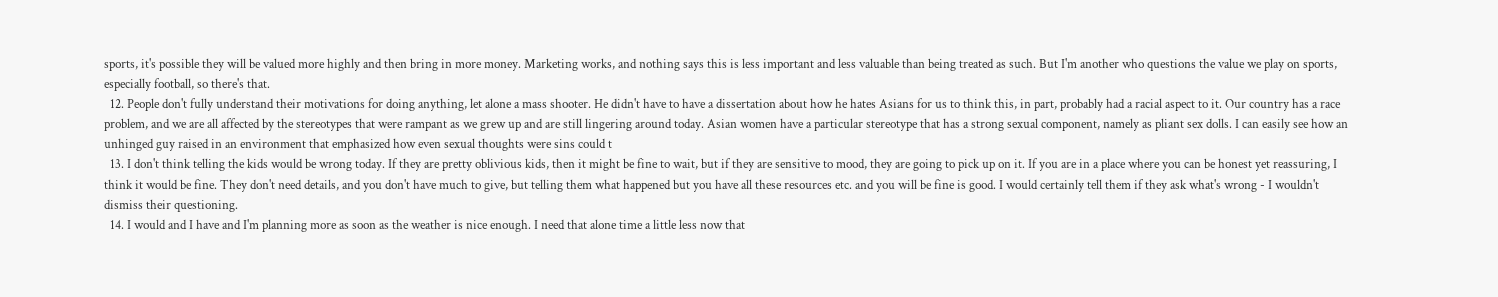sports, it's possible they will be valued more highly and then bring in more money. Marketing works, and nothing says this is less important and less valuable than being treated as such. But I'm another who questions the value we play on sports, especially football, so there's that.
  12. People don't fully understand their motivations for doing anything, let alone a mass shooter. He didn't have to have a dissertation about how he hates Asians for us to think this, in part, probably had a racial aspect to it. Our country has a race problem, and we are all affected by the stereotypes that were rampant as we grew up and are still lingering around today. Asian women have a particular stereotype that has a strong sexual component, namely as pliant sex dolls. I can easily see how an unhinged guy raised in an environment that emphasized how even sexual thoughts were sins could t
  13. I don't think telling the kids would be wrong today. If they are pretty oblivious kids, then it might be fine to wait, but if they are sensitive to mood, they are going to pick up on it. If you are in a place where you can be honest yet reassuring, I think it would be fine. They don't need details, and you don't have much to give, but telling them what happened but you have all these resources etc. and you will be fine is good. I would certainly tell them if they ask what's wrong - I wouldn't dismiss their questioning.
  14. I would and I have and I'm planning more as soon as the weather is nice enough. I need that alone time a little less now that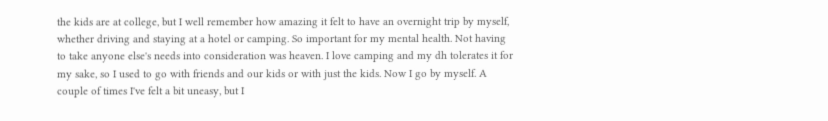the kids are at college, but I well remember how amazing it felt to have an overnight trip by myself, whether driving and staying at a hotel or camping. So important for my mental health. Not having to take anyone else's needs into consideration was heaven. I love camping and my dh tolerates it for my sake, so I used to go with friends and our kids or with just the kids. Now I go by myself. A couple of times I've felt a bit uneasy, but I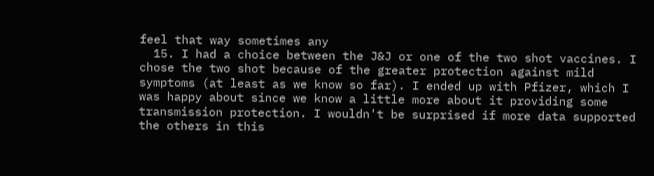feel that way sometimes any
  15. I had a choice between the J&J or one of the two shot vaccines. I chose the two shot because of the greater protection against mild symptoms (at least as we know so far). I ended up with Pfizer, which I was happy about since we know a little more about it providing some transmission protection. I wouldn't be surprised if more data supported the others in this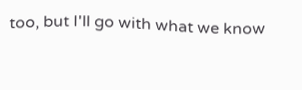too, but I'll go with what we know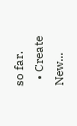so far.
  • Create New...